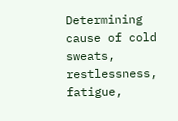Determining cause of cold sweats, restlessness, fatigue,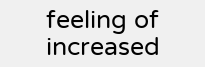feeling of increased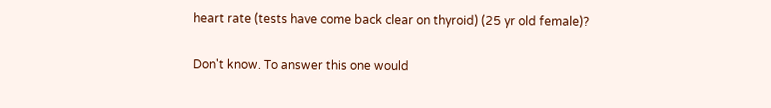heart rate (tests have come back clear on thyroid) (25 yr old female)?

Don't know. To answer this one would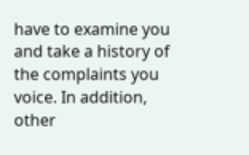have to examine you and take a history of the complaints you voice. In addition, other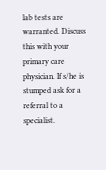lab tests are warranted. Discuss this with your primary care physician. If s/he is stumped ask for a referral to a specialist.